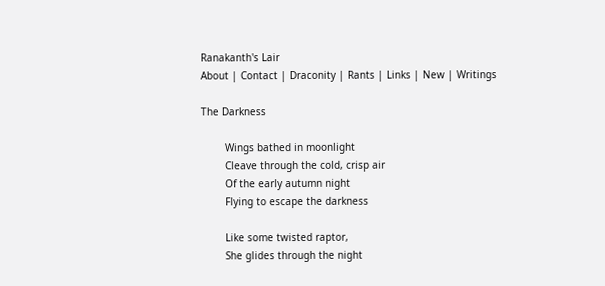Ranakanth's Lair
About | Contact | Draconity | Rants | Links | New | Writings

The Darkness

        Wings bathed in moonlight
        Cleave through the cold, crisp air
        Of the early autumn night
        Flying to escape the darkness

        Like some twisted raptor,
        She glides through the night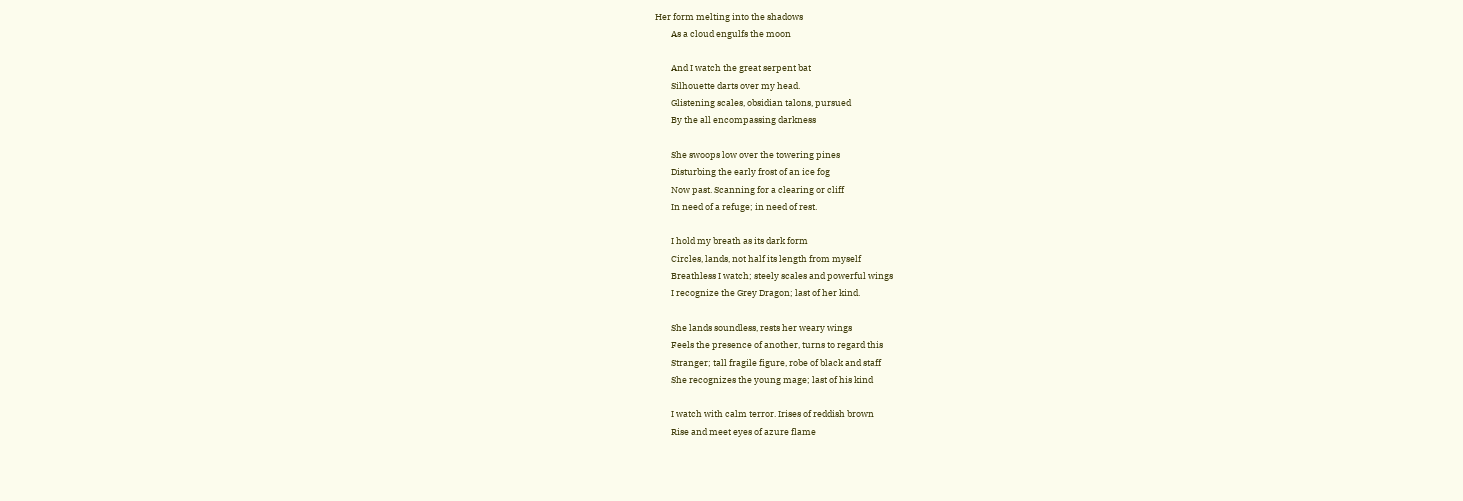Her form melting into the shadows
        As a cloud engulfs the moon

        And I watch the great serpent bat
        Silhouette darts over my head.
        Glistening scales, obsidian talons, pursued
        By the all encompassing darkness

        She swoops low over the towering pines
        Disturbing the early frost of an ice fog
        Now past. Scanning for a clearing or cliff
        In need of a refuge; in need of rest.

        I hold my breath as its dark form
        Circles, lands, not half its length from myself
        Breathless I watch; steely scales and powerful wings
        I recognize the Grey Dragon; last of her kind.

        She lands soundless, rests her weary wings
        Feels the presence of another, turns to regard this
        Stranger; tall fragile figure, robe of black and staff
        She recognizes the young mage; last of his kind

        I watch with calm terror. Irises of reddish brown
        Rise and meet eyes of azure flame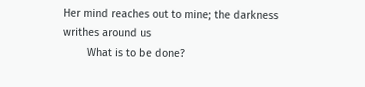Her mind reaches out to mine; the darkness writhes around us
        What is to be done?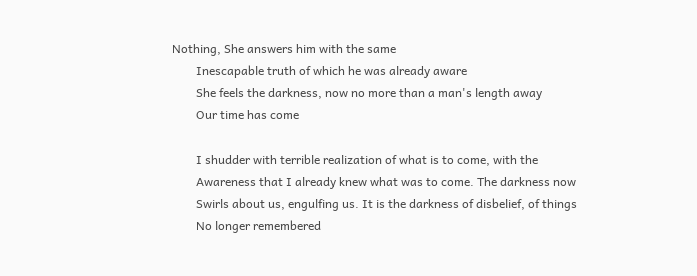Nothing, She answers him with the same
        Inescapable truth of which he was already aware
        She feels the darkness, now no more than a man's length away
        Our time has come

        I shudder with terrible realization of what is to come, with the
        Awareness that I already knew what was to come. The darkness now
        Swirls about us, engulfing us. It is the darkness of disbelief, of things
        No longer remembered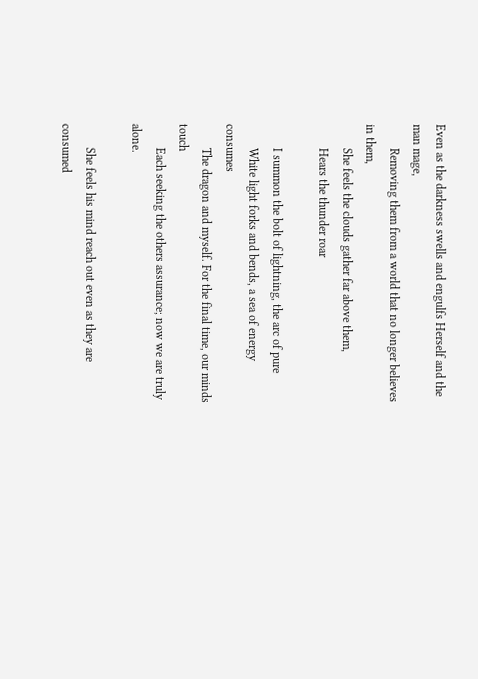Even as the darkness swells and engulfs Herself and the man mage,
        Removing them from a world that no longer believes in them,
        She feels the clouds gather far above them,
        Hears the thunder roar

        I summon the bolt of lightning, the arc of pure
        White light forks and bends, a sea of energy consumes
        The dragon and myself. For the final time, our minds touch
        Each seeking the others assurance; now we are truly alone.

        She feels his mind reach out even as they are consumed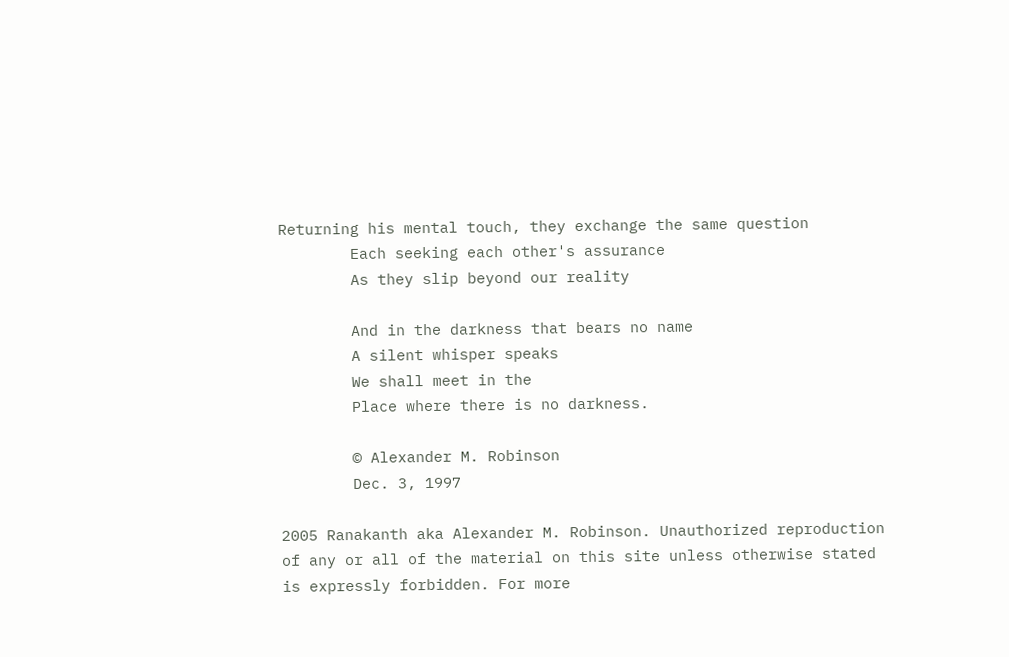Returning his mental touch, they exchange the same question
        Each seeking each other's assurance
        As they slip beyond our reality

        And in the darkness that bears no name
        A silent whisper speaks
        We shall meet in the
        Place where there is no darkness.

        © Alexander M. Robinson
        Dec. 3, 1997

2005 Ranakanth aka Alexander M. Robinson. Unauthorized reproduction of any or all of the material on this site unless otherwise stated is expressly forbidden. For more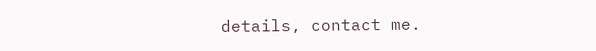details, contact me.